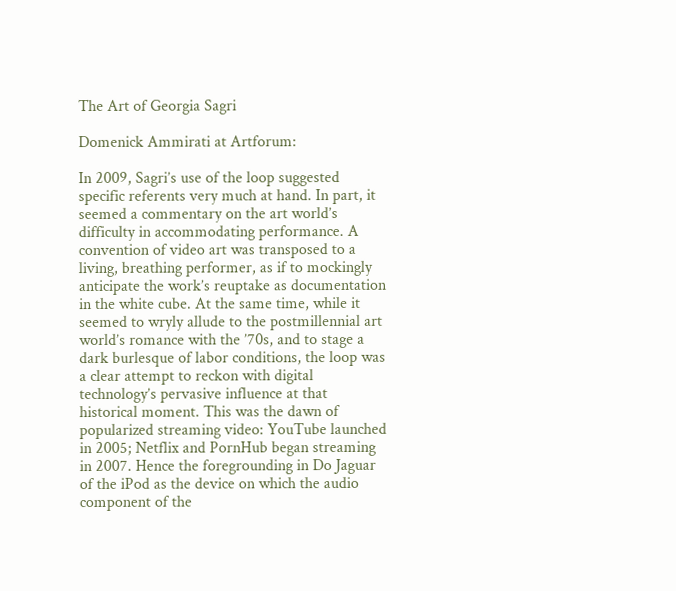The Art of Georgia Sagri

Domenick Ammirati at Artforum:

In 2009, Sagri’s use of the loop suggested specific referents very much at hand. In part, it seemed a commentary on the art world’s difficulty in accommodating performance. A convention of video art was transposed to a living, breathing performer, as if to mockingly anticipate the work’s reuptake as documentation in the white cube. At the same time, while it seemed to wryly allude to the postmillennial art world’s romance with the ’70s, and to stage a dark burlesque of labor conditions, the loop was a clear attempt to reckon with digital technology’s pervasive influence at that historical moment. This was the dawn of popularized streaming video: YouTube launched in 2005; Netflix and PornHub began streaming in 2007. Hence the foregrounding in Do Jaguar of the iPod as the device on which the audio component of the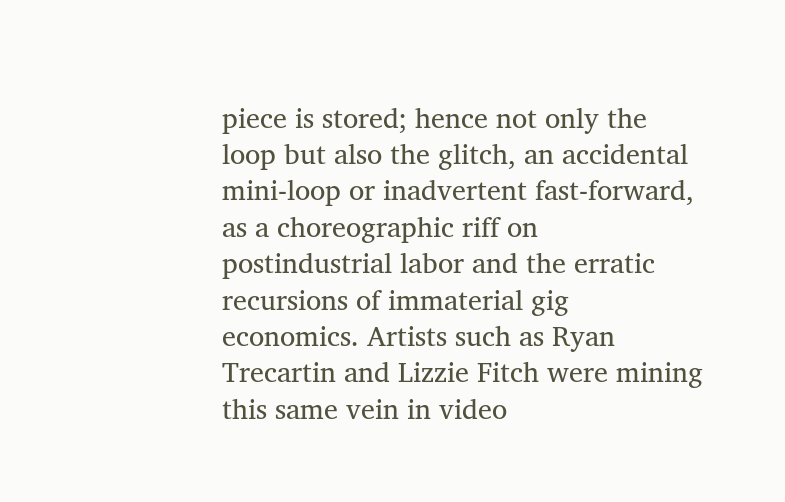piece is stored; hence not only the loop but also the glitch, an accidental mini-loop or inadvertent fast-forward, as a choreographic riff on postindustrial labor and the erratic recursions of immaterial gig economics. Artists such as Ryan Trecartin and Lizzie Fitch were mining this same vein in video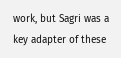work, but Sagri was a key adapter of these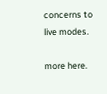concerns to live modes.

more here.